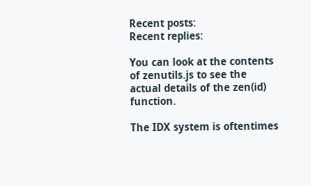Recent posts:
Recent replies:

You can look at the contents of zenutils.js to see the actual details of the zen(id) function.

The IDX system is oftentimes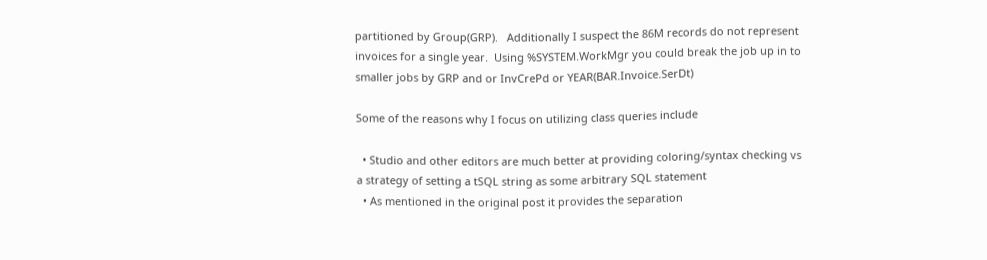partitioned by Group(GRP).   Additionally I suspect the 86M records do not represent invoices for a single year.  Using %SYSTEM.WorkMgr you could break the job up in to smaller jobs by GRP and or InvCrePd or YEAR(BAR.Invoice.SerDt)

Some of the reasons why I focus on utilizing class queries include

  • Studio and other editors are much better at providing coloring/syntax checking vs a strategy of setting a tSQL string as some arbitrary SQL statement
  • As mentioned in the original post it provides the separation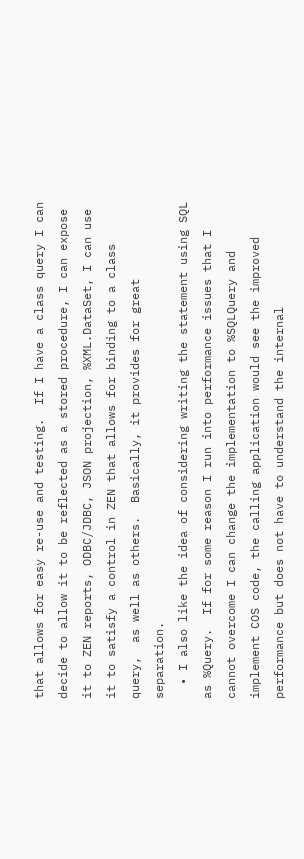that allows for easy re-use and testing.  If I have a class query I can decide to allow it to be reflected as a stored procedure, I can expose it to ZEN reports, ODBC/JDBC, JSON projection, %XML.DataSet, I can use it to satisfy a control in ZEN that allows for binding to a class query,  as well as others.  Basically, it provides for great separation.
  • I also like the idea of considering writing the statement using SQL as %Query.  If for some reason I run into performance issues that I cannot overcome I can change the implementation to %SQLQuery and implement COS code, the calling application would see the improved performance but does not have to understand the internal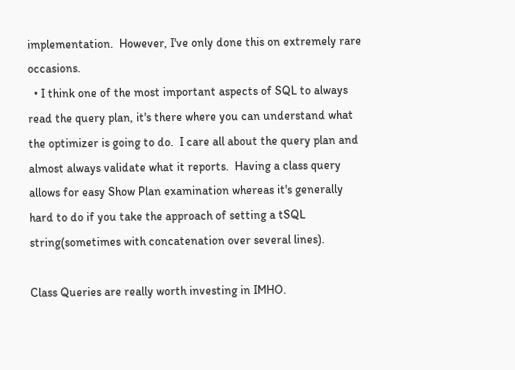implementation.  However, I've only done this on extremely rare occasions.
  • I think one of the most important aspects of SQL to always read the query plan, it's there where you can understand what the optimizer is going to do.  I care all about the query plan and almost always validate what it reports.  Having a class query allows for easy Show Plan examination whereas it's generally hard to do if you take the approach of setting a tSQL string(sometimes with concatenation over several lines).

Class Queries are really worth investing in IMHO.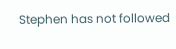Stephen has not followed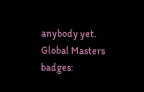anybody yet.
Global Masters badges: